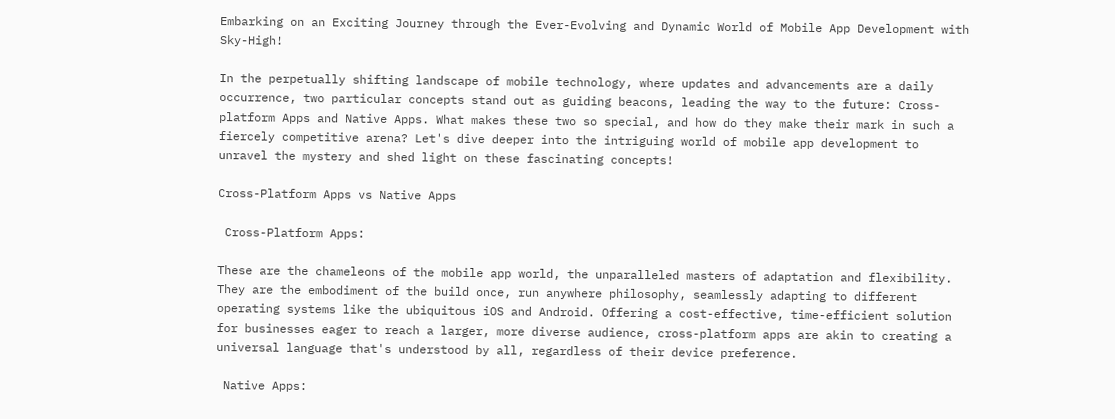Embarking on an Exciting Journey through the Ever-Evolving and Dynamic World of Mobile App Development with Sky-High!

In the perpetually shifting landscape of mobile technology, where updates and advancements are a daily occurrence, two particular concepts stand out as guiding beacons, leading the way to the future: Cross-platform Apps and Native Apps. What makes these two so special, and how do they make their mark in such a fiercely competitive arena? Let's dive deeper into the intriguing world of mobile app development to unravel the mystery and shed light on these fascinating concepts!

Cross-Platform Apps vs Native Apps

 Cross-Platform Apps:

These are the chameleons of the mobile app world, the unparalleled masters of adaptation and flexibility. They are the embodiment of the build once, run anywhere philosophy, seamlessly adapting to different operating systems like the ubiquitous iOS and Android. Offering a cost-effective, time-efficient solution for businesses eager to reach a larger, more diverse audience, cross-platform apps are akin to creating a universal language that's understood by all, regardless of their device preference.

 Native Apps: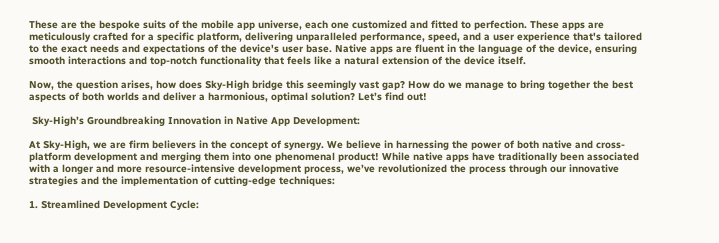These are the bespoke suits of the mobile app universe, each one customized and fitted to perfection. These apps are meticulously crafted for a specific platform, delivering unparalleled performance, speed, and a user experience that's tailored to the exact needs and expectations of the device's user base. Native apps are fluent in the language of the device, ensuring smooth interactions and top-notch functionality that feels like a natural extension of the device itself.

Now, the question arises, how does Sky-High bridge this seemingly vast gap? How do we manage to bring together the best aspects of both worlds and deliver a harmonious, optimal solution? Let’s find out!

 Sky-High’s Groundbreaking Innovation in Native App Development:

At Sky-High, we are firm believers in the concept of synergy. We believe in harnessing the power of both native and cross-platform development and merging them into one phenomenal product! While native apps have traditionally been associated with a longer and more resource-intensive development process, we’ve revolutionized the process through our innovative strategies and the implementation of cutting-edge techniques:

1. Streamlined Development Cycle: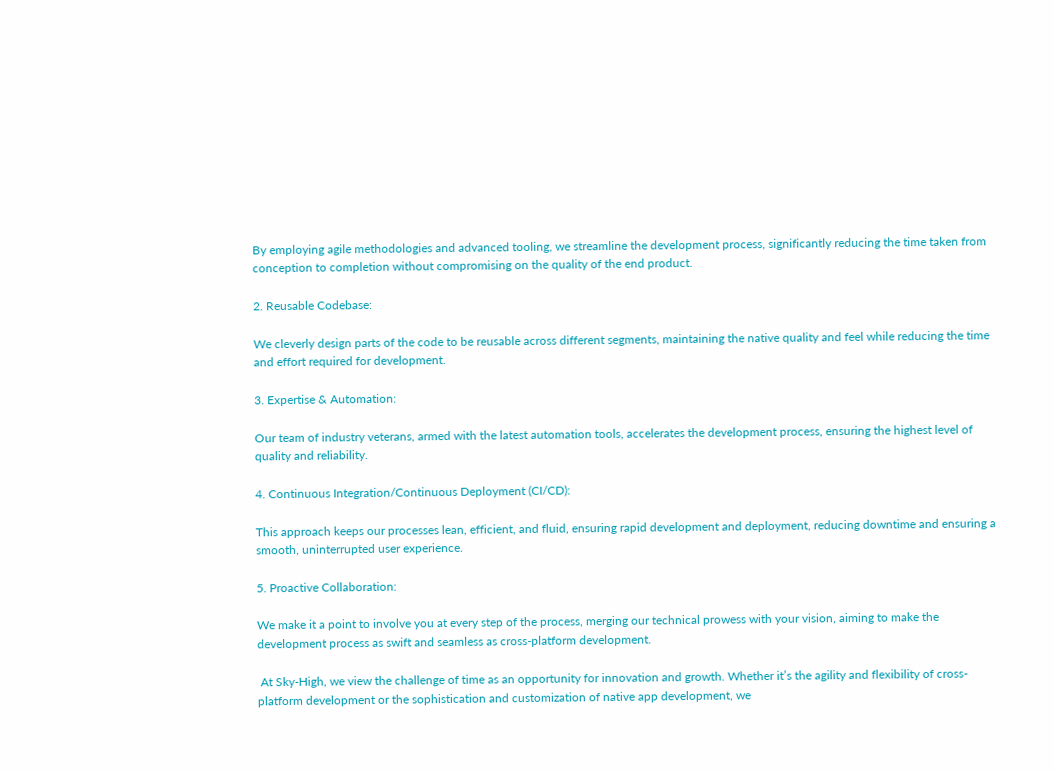By employing agile methodologies and advanced tooling, we streamline the development process, significantly reducing the time taken from conception to completion without compromising on the quality of the end product.

2. Reusable Codebase:

We cleverly design parts of the code to be reusable across different segments, maintaining the native quality and feel while reducing the time and effort required for development.

3. Expertise & Automation:

Our team of industry veterans, armed with the latest automation tools, accelerates the development process, ensuring the highest level of quality and reliability.

4. Continuous Integration/Continuous Deployment (CI/CD):

This approach keeps our processes lean, efficient, and fluid, ensuring rapid development and deployment, reducing downtime and ensuring a smooth, uninterrupted user experience.

5. Proactive Collaboration:

We make it a point to involve you at every step of the process, merging our technical prowess with your vision, aiming to make the development process as swift and seamless as cross-platform development.

 At Sky-High, we view the challenge of time as an opportunity for innovation and growth. Whether it’s the agility and flexibility of cross-platform development or the sophistication and customization of native app development, we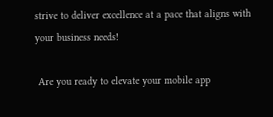strive to deliver excellence at a pace that aligns with your business needs!

 Are you ready to elevate your mobile app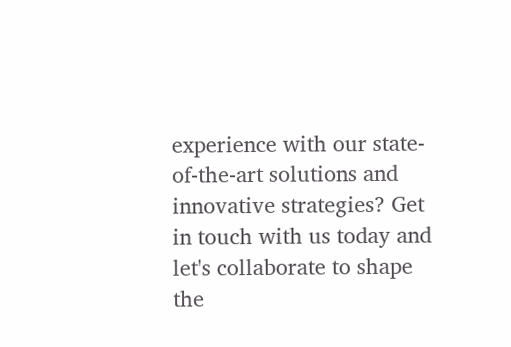experience with our state-of-the-art solutions and innovative strategies? Get in touch with us today and let's collaborate to shape the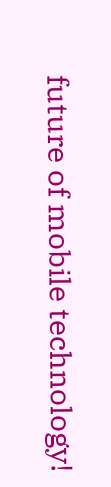future of mobile technology!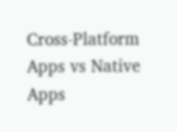Cross-Platform Apps vs Native Apps